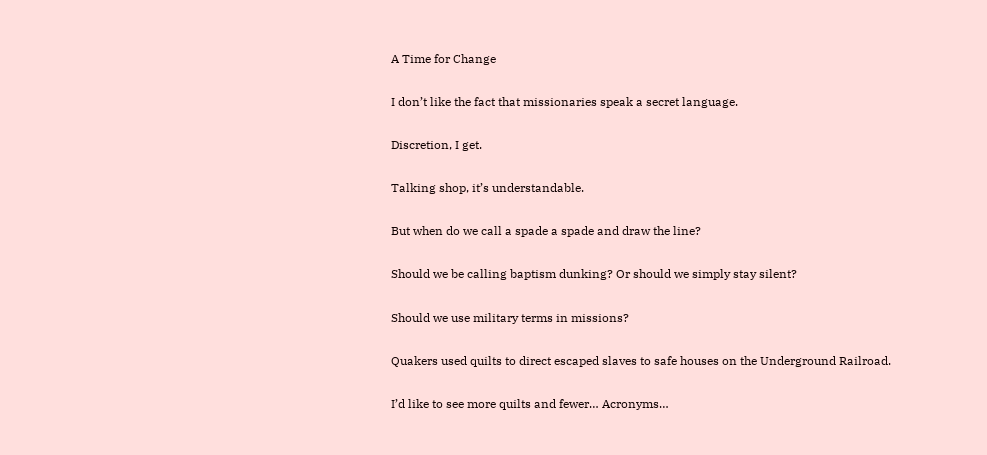A Time for Change

I don’t like the fact that missionaries speak a secret language.

Discretion, I get.

Talking shop, it’s understandable.

But when do we call a spade a spade and draw the line?

Should we be calling baptism dunking? Or should we simply stay silent?

Should we use military terms in missions?

Quakers used quilts to direct escaped slaves to safe houses on the Underground Railroad.

I’d like to see more quilts and fewer… Acronyms…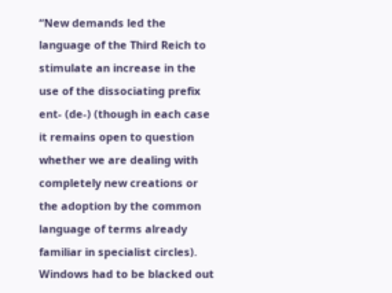“New demands led the language of the Third Reich to stimulate an increase in the use of the dissociating prefix ent- (de-) (though in each case it remains open to question whether we are dealing with completely new creations or the adoption by the common language of terms already familiar in specialist circles). Windows had to be blacked out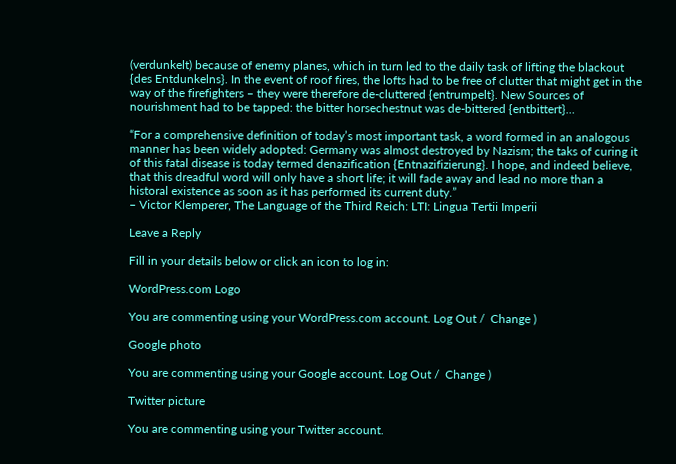(verdunkelt) because of enemy planes, which in turn led to the daily task of lifting the blackout {des Entdunkelns}. In the event of roof fires, the lofts had to be free of clutter that might get in the way of the firefighters – they were therefore de-cluttered {entrumpelt}. New Sources of nourishment had to be tapped: the bitter horsechestnut was de-bittered {entbittert}…

“For a comprehensive definition of today’s most important task, a word formed in an analogous manner has been widely adopted: Germany was almost destroyed by Nazism; the taks of curing it of this fatal disease is today termed denazification {Entnazifizierung}. I hope, and indeed believe, that this dreadful word will only have a short life; it will fade away and lead no more than a historal existence as soon as it has performed its current duty.”
– Victor Klemperer, The Language of the Third Reich: LTI: Lingua Tertii Imperii

Leave a Reply

Fill in your details below or click an icon to log in:

WordPress.com Logo

You are commenting using your WordPress.com account. Log Out /  Change )

Google photo

You are commenting using your Google account. Log Out /  Change )

Twitter picture

You are commenting using your Twitter account.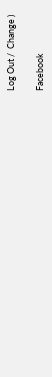Log Out /  Change )

Facebook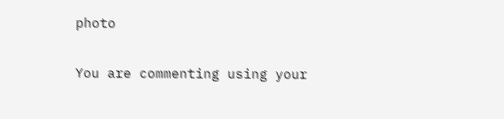photo

You are commenting using your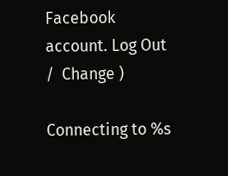Facebook account. Log Out /  Change )

Connecting to %s